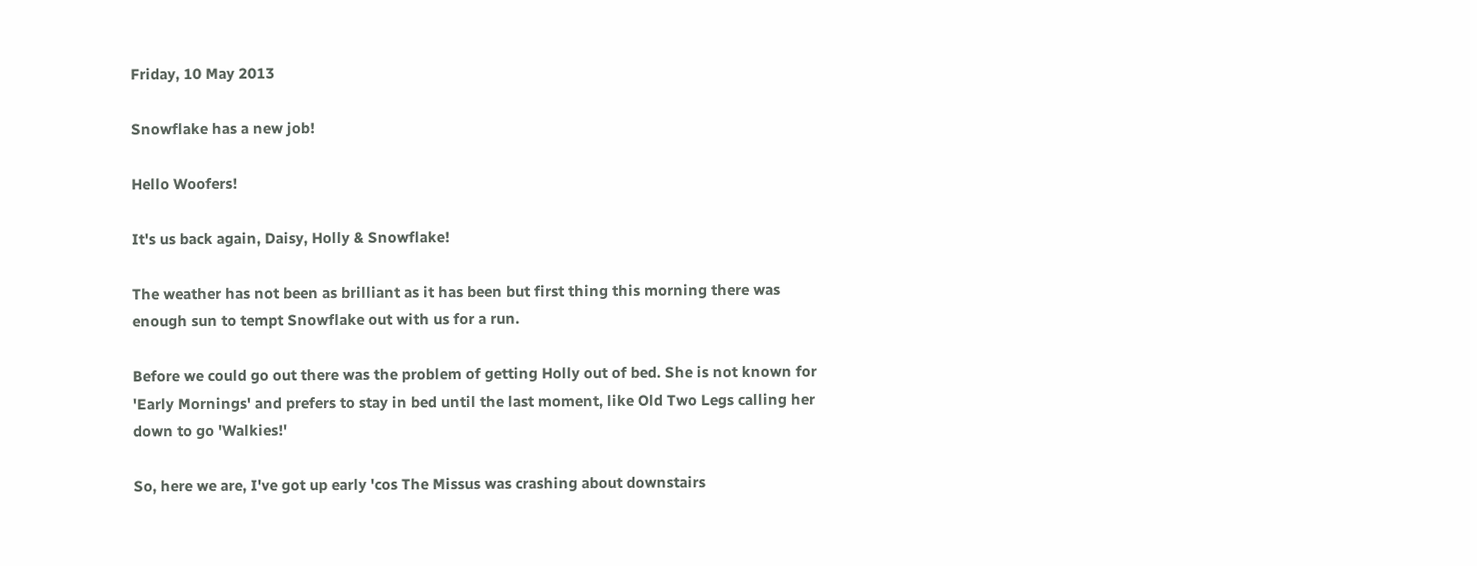Friday, 10 May 2013

Snowflake has a new job!

Hello Woofers!

It's us back again, Daisy, Holly & Snowflake!

The weather has not been as brilliant as it has been but first thing this morning there was enough sun to tempt Snowflake out with us for a run.

Before we could go out there was the problem of getting Holly out of bed. She is not known for 'Early Mornings' and prefers to stay in bed until the last moment, like Old Two Legs calling her down to go 'Walkies!'

So, here we are, I've got up early 'cos The Missus was crashing about downstairs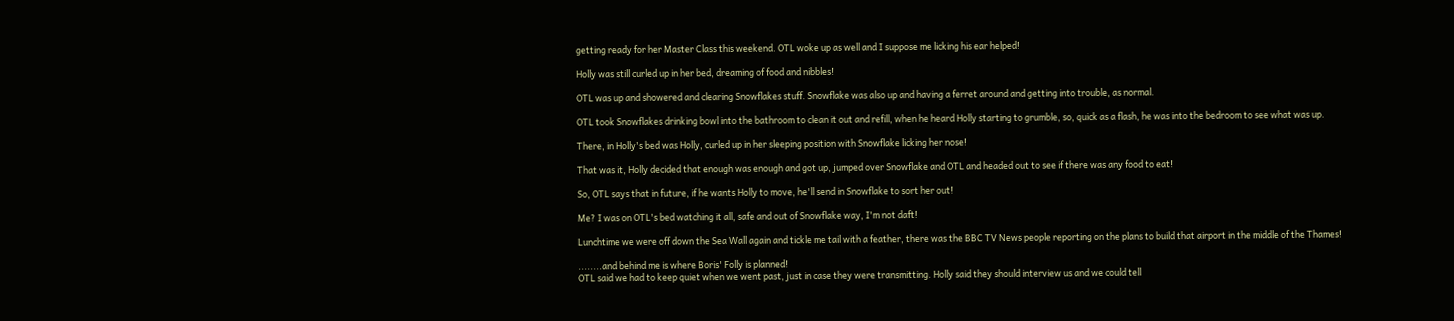getting ready for her Master Class this weekend. OTL woke up as well and I suppose me licking his ear helped!

Holly was still curled up in her bed, dreaming of food and nibbles!

OTL was up and showered and clearing Snowflakes stuff. Snowflake was also up and having a ferret around and getting into trouble, as normal.

OTL took Snowflakes drinking bowl into the bathroom to clean it out and refill, when he heard Holly starting to grumble, so, quick as a flash, he was into the bedroom to see what was up.

There, in Holly's bed was Holly, curled up in her sleeping position with Snowflake licking her nose!

That was it, Holly decided that enough was enough and got up, jumped over Snowflake and OTL and headed out to see if there was any food to eat!

So, OTL says that in future, if he wants Holly to move, he'll send in Snowflake to sort her out!

Me? I was on OTL's bed watching it all, safe and out of Snowflake way, I'm not daft!

Lunchtime we were off down the Sea Wall again and tickle me tail with a feather, there was the BBC TV News people reporting on the plans to build that airport in the middle of the Thames!

........and behind me is where Boris' Folly is planned!
OTL said we had to keep quiet when we went past, just in case they were transmitting. Holly said they should interview us and we could tell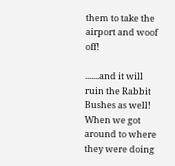them to take the airport and woof off!

.......and it will ruin the Rabbit Bushes as well!
When we got around to where they were doing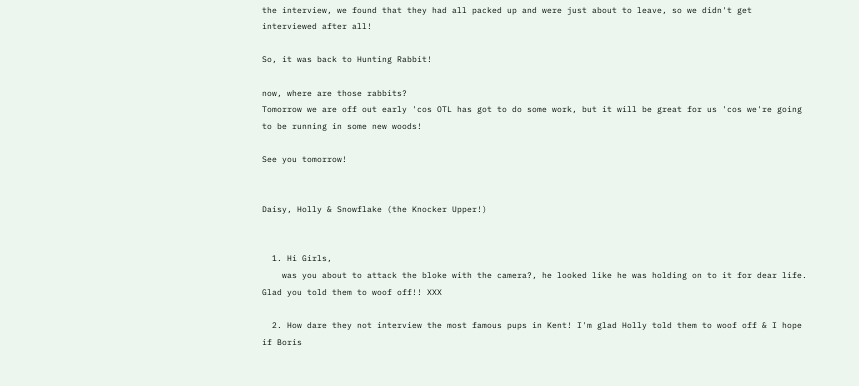the interview, we found that they had all packed up and were just about to leave, so we didn't get interviewed after all!

So, it was back to Hunting Rabbit!

now, where are those rabbits?
Tomorrow we are off out early 'cos OTL has got to do some work, but it will be great for us 'cos we're going to be running in some new woods!

See you tomorrow!


Daisy, Holly & Snowflake (the Knocker Upper!)


  1. Hi Girls,
    was you about to attack the bloke with the camera?, he looked like he was holding on to it for dear life. Glad you told them to woof off!! XXX

  2. How dare they not interview the most famous pups in Kent! I'm glad Holly told them to woof off & I hope if Boris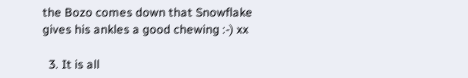the Bozo comes down that Snowflake gives his ankles a good chewing :-) xx

  3. It is all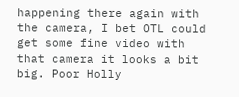happening there again with the camera, I bet OTL could get some fine video with that camera it looks a bit big. Poor Holly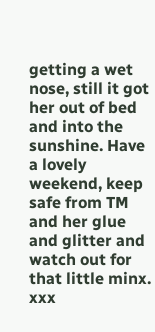getting a wet nose, still it got her out of bed and into the sunshine. Have a lovely weekend, keep safe from TM and her glue and glitter and watch out for that little minx. xxx